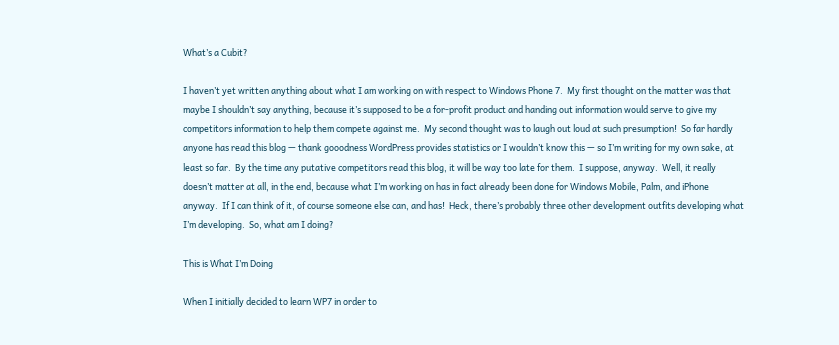What’s a Cubit?

I haven’t yet written anything about what I am working on with respect to Windows Phone 7.  My first thought on the matter was that maybe I shouldn’t say anything, because it’s supposed to be a for-profit product and handing out information would serve to give my competitors information to help them compete against me.  My second thought was to laugh out loud at such presumption!  So far hardly anyone has read this blog — thank gooodness WordPress provides statistics or I wouldn’t know this — so I’m writing for my own sake, at least so far.  By the time any putative competitors read this blog, it will be way too late for them.  I suppose, anyway.  Well, it really doesn’t matter at all, in the end, because what I’m working on has in fact already been done for Windows Mobile, Palm, and iPhone anyway.  If I can think of it, of course someone else can, and has!  Heck, there’s probably three other development outfits developing what I’m developing.  So, what am I doing?

This is What I’m Doing

When I initially decided to learn WP7 in order to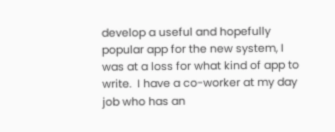develop a useful and hopefully popular app for the new system, I was at a loss for what kind of app to write.  I have a co-worker at my day job who has an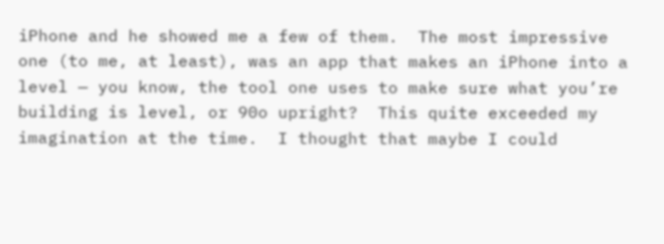iPhone and he showed me a few of them.  The most impressive one (to me, at least), was an app that makes an iPhone into a level — you know, the tool one uses to make sure what you’re building is level, or 90o upright?  This quite exceeded my imagination at the time.  I thought that maybe I could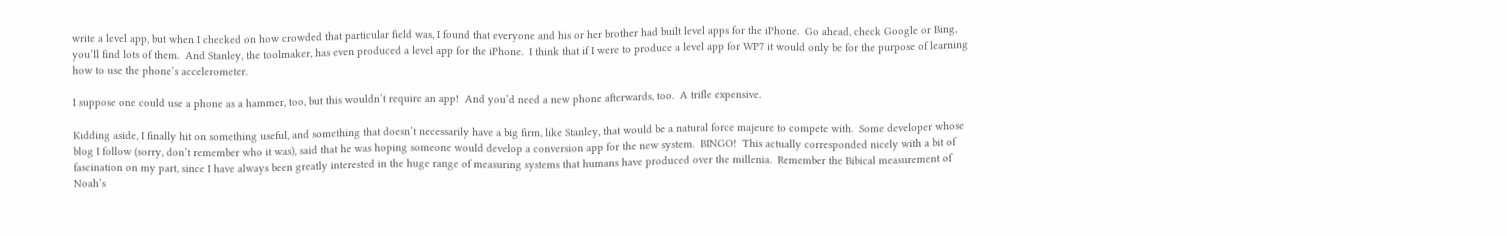write a level app, but when I checked on how crowded that particular field was, I found that everyone and his or her brother had built level apps for the iPhone.  Go ahead, check Google or Bing, you’ll find lots of them.  And Stanley, the toolmaker, has even produced a level app for the iPhone.  I think that if I were to produce a level app for WP7 it would only be for the purpose of learning how to use the phone’s accelerometer.

I suppose one could use a phone as a hammer, too, but this wouldn’t require an app!  And you’d need a new phone afterwards, too.  A trifle expensive.

Kidding aside, I finally hit on something useful, and something that doesn’t necessarily have a big firm, like Stanley, that would be a natural force majeure to compete with.  Some developer whose blog I follow (sorry, don’t remember who it was), said that he was hoping someone would develop a conversion app for the new system.  BINGO!  This actually corresponded nicely with a bit of fascination on my part, since I have always been greatly interested in the huge range of measuring systems that humans have produced over the millenia.  Remember the Bibical measurement of Noah’s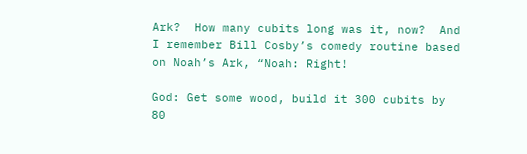Ark?  How many cubits long was it, now?  And I remember Bill Cosby’s comedy routine based on Noah’s Ark, “Noah: Right!

God: Get some wood, build it 300 cubits by 80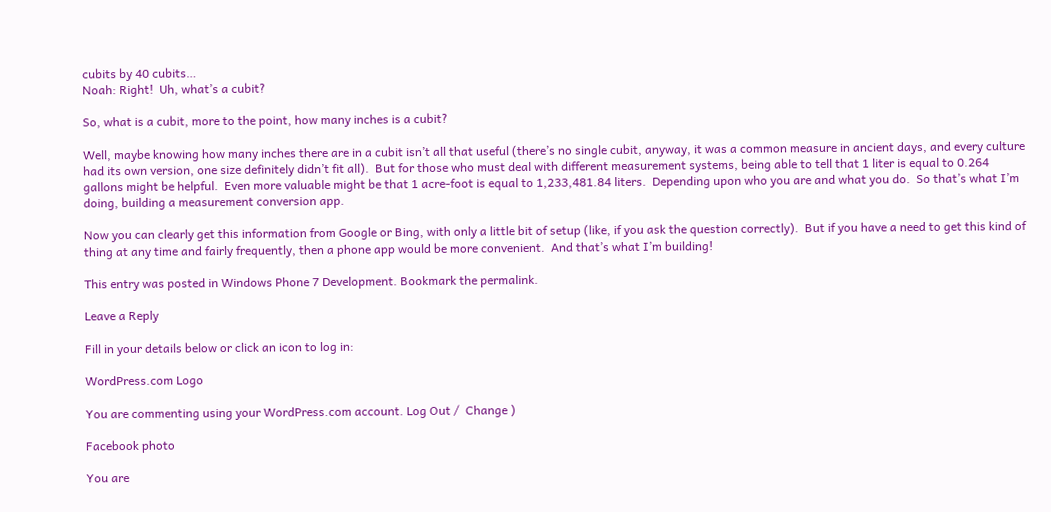cubits by 40 cubits…
Noah: Right!  Uh, what’s a cubit?

So, what is a cubit, more to the point, how many inches is a cubit?

Well, maybe knowing how many inches there are in a cubit isn’t all that useful (there’s no single cubit, anyway, it was a common measure in ancient days, and every culture had its own version, one size definitely didn’t fit all).  But for those who must deal with different measurement systems, being able to tell that 1 liter is equal to 0.264 gallons might be helpful.  Even more valuable might be that 1 acre-foot is equal to 1,233,481.84 liters.  Depending upon who you are and what you do.  So that’s what I’m doing, building a measurement conversion app.

Now you can clearly get this information from Google or Bing, with only a little bit of setup (like, if you ask the question correctly).  But if you have a need to get this kind of thing at any time and fairly frequently, then a phone app would be more convenient.  And that’s what I’m building!

This entry was posted in Windows Phone 7 Development. Bookmark the permalink.

Leave a Reply

Fill in your details below or click an icon to log in:

WordPress.com Logo

You are commenting using your WordPress.com account. Log Out /  Change )

Facebook photo

You are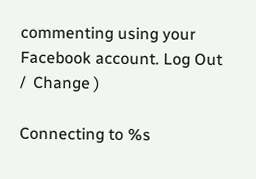commenting using your Facebook account. Log Out /  Change )

Connecting to %s